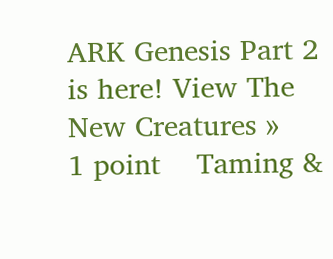ARK Genesis Part 2 is here! View The New Creatures »
1 point    Taming &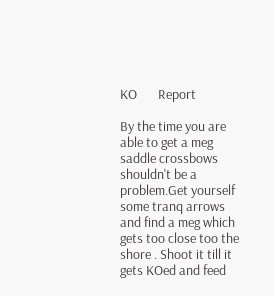KO       Report

By the time you are able to get a meg saddle crossbows shouldn't be a problem.Get yourself some tranq arrows and find a meg which gets too close too the shore . Shoot it till it gets KOed and feed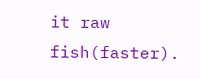it raw fish(faster).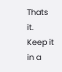Thats it. Keep it in a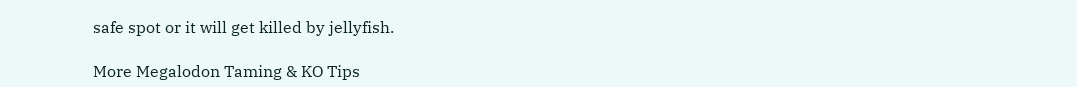safe spot or it will get killed by jellyfish.

More Megalodon Taming & KO Tips